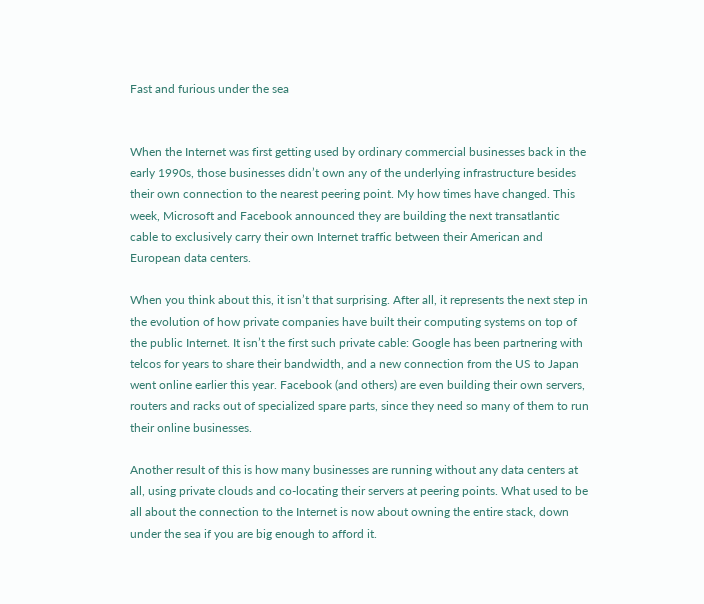Fast and furious under the sea


When the Internet was first getting used by ordinary commercial businesses back in the early 1990s, those businesses didn’t own any of the underlying infrastructure besides their own connection to the nearest peering point. My how times have changed. This week, Microsoft and Facebook announced they are building the next transatlantic cable to exclusively carry their own Internet traffic between their American and European data centers.

When you think about this, it isn’t that surprising. After all, it represents the next step in the evolution of how private companies have built their computing systems on top of the public Internet. It isn’t the first such private cable: Google has been partnering with telcos for years to share their bandwidth, and a new connection from the US to Japan went online earlier this year. Facebook (and others) are even building their own servers, routers and racks out of specialized spare parts, since they need so many of them to run their online businesses.

Another result of this is how many businesses are running without any data centers at all, using private clouds and co-locating their servers at peering points. What used to be all about the connection to the Internet is now about owning the entire stack, down under the sea if you are big enough to afford it.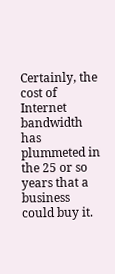Certainly, the cost of Internet bandwidth has plummeted in the 25 or so years that a business could buy it.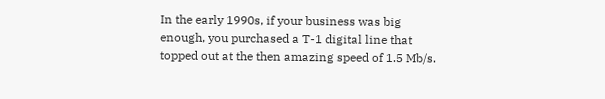In the early 1990s, if your business was big enough, you purchased a T-1 digital line that topped out at the then amazing speed of 1.5 Mb/s.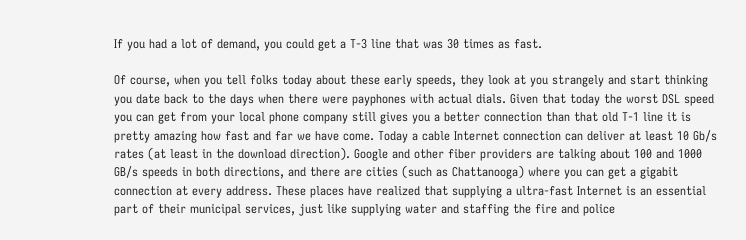If you had a lot of demand, you could get a T-3 line that was 30 times as fast.

Of course, when you tell folks today about these early speeds, they look at you strangely and start thinking you date back to the days when there were payphones with actual dials. Given that today the worst DSL speed you can get from your local phone company still gives you a better connection than that old T-1 line it is pretty amazing how fast and far we have come. Today a cable Internet connection can deliver at least 10 Gb/s rates (at least in the download direction). Google and other fiber providers are talking about 100 and 1000 GB/s speeds in both directions, and there are cities (such as Chattanooga) where you can get a gigabit connection at every address. These places have realized that supplying a ultra-fast Internet is an essential part of their municipal services, just like supplying water and staffing the fire and police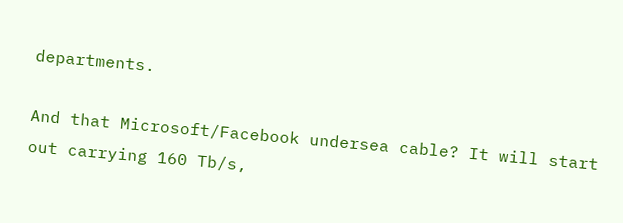departments.

And that Microsoft/Facebook undersea cable? It will start out carrying 160 Tb/s,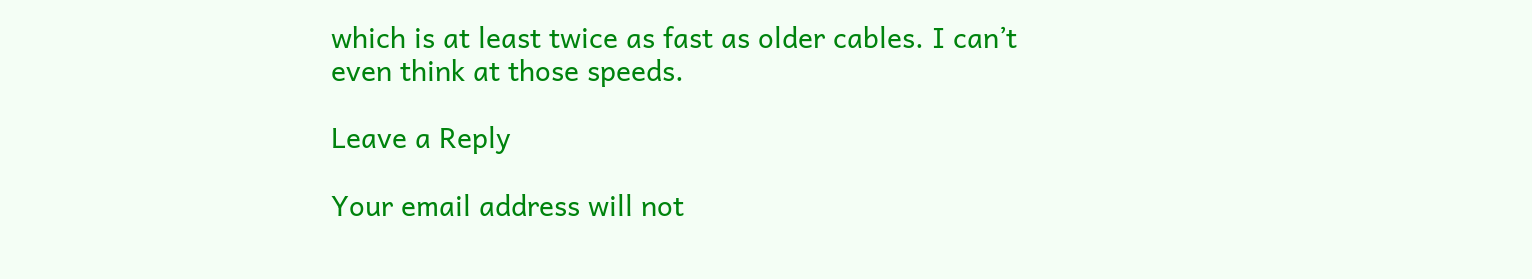which is at least twice as fast as older cables. I can’t even think at those speeds.

Leave a Reply

Your email address will not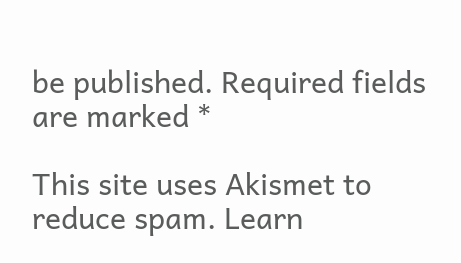be published. Required fields are marked *

This site uses Akismet to reduce spam. Learn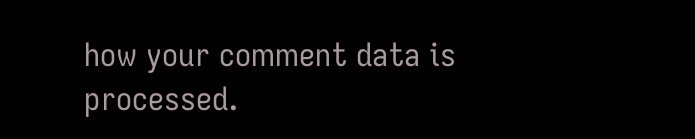how your comment data is processed.